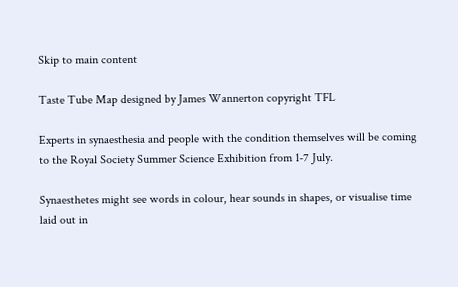Skip to main content

Taste Tube Map designed by James Wannerton copyright TFL

Experts in synaesthesia and people with the condition themselves will be coming to the Royal Society Summer Science Exhibition from 1-7 July.

Synaesthetes might see words in colour, hear sounds in shapes, or visualise time laid out in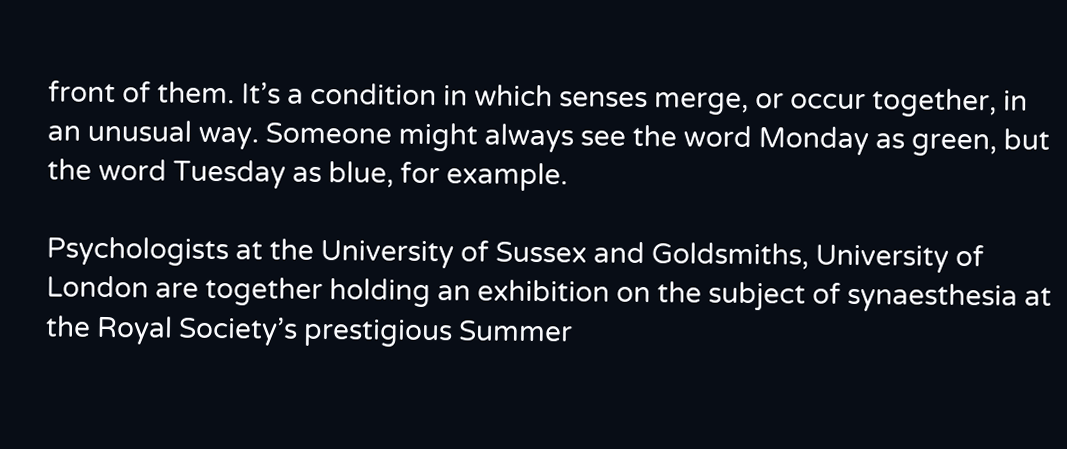front of them. It’s a condition in which senses merge, or occur together, in an unusual way. Someone might always see the word Monday as green, but the word Tuesday as blue, for example.

Psychologists at the University of Sussex and Goldsmiths, University of London are together holding an exhibition on the subject of synaesthesia at the Royal Society’s prestigious Summer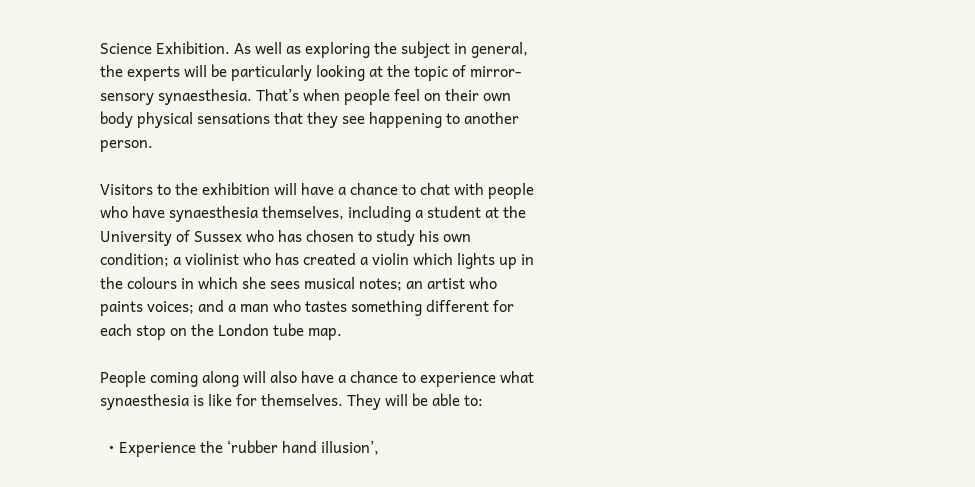Science Exhibition. As well as exploring the subject in general, the experts will be particularly looking at the topic of mirror-sensory synaesthesia. That’s when people feel on their own body physical sensations that they see happening to another person.

Visitors to the exhibition will have a chance to chat with people who have synaesthesia themselves, including a student at the University of Sussex who has chosen to study his own condition; a violinist who has created a violin which lights up in the colours in which she sees musical notes; an artist who paints voices; and a man who tastes something different for each stop on the London tube map.

People coming along will also have a chance to experience what synaesthesia is like for themselves. They will be able to:

  • Experience the ‘rubber hand illusion’,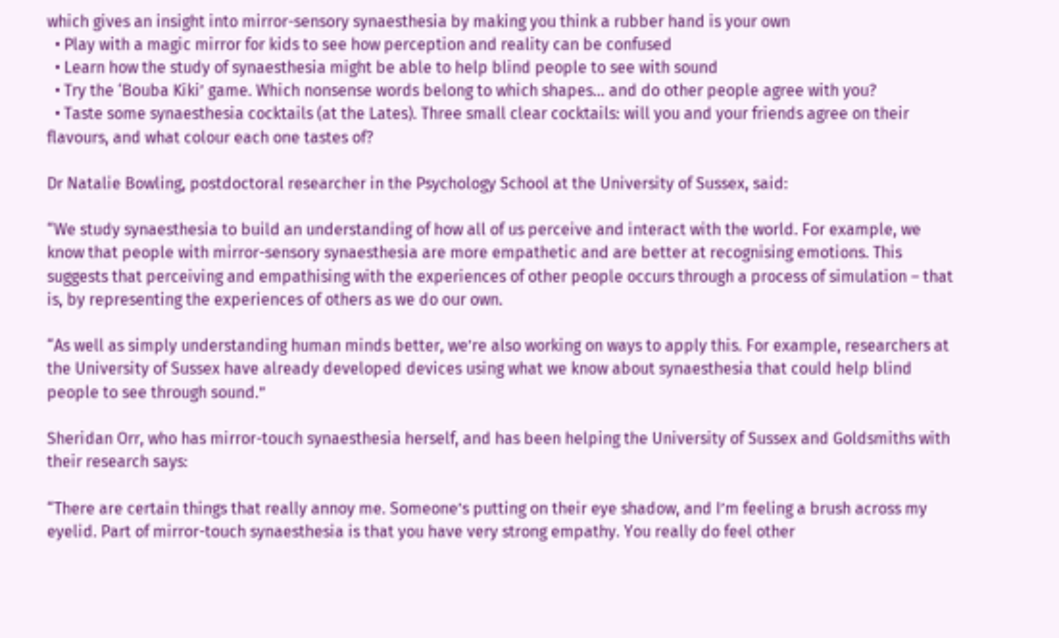which gives an insight into mirror-sensory synaesthesia by making you think a rubber hand is your own
  • Play with a magic mirror for kids to see how perception and reality can be confused
  • Learn how the study of synaesthesia might be able to help blind people to see with sound
  • Try the ‘Bouba Kiki’ game. Which nonsense words belong to which shapes… and do other people agree with you?
  • Taste some synaesthesia cocktails (at the Lates). Three small clear cocktails: will you and your friends agree on their flavours, and what colour each one tastes of?

Dr Natalie Bowling, postdoctoral researcher in the Psychology School at the University of Sussex, said:

“We study synaesthesia to build an understanding of how all of us perceive and interact with the world. For example, we know that people with mirror-sensory synaesthesia are more empathetic and are better at recognising emotions. This suggests that perceiving and empathising with the experiences of other people occurs through a process of simulation – that is, by representing the experiences of others as we do our own.

“As well as simply understanding human minds better, we’re also working on ways to apply this. For example, researchers at the University of Sussex have already developed devices using what we know about synaesthesia that could help blind people to see through sound.”

Sheridan Orr, who has mirror-touch synaesthesia herself, and has been helping the University of Sussex and Goldsmiths with their research says:

“There are certain things that really annoy me. Someone’s putting on their eye shadow, and I’m feeling a brush across my eyelid. Part of mirror-touch synaesthesia is that you have very strong empathy. You really do feel other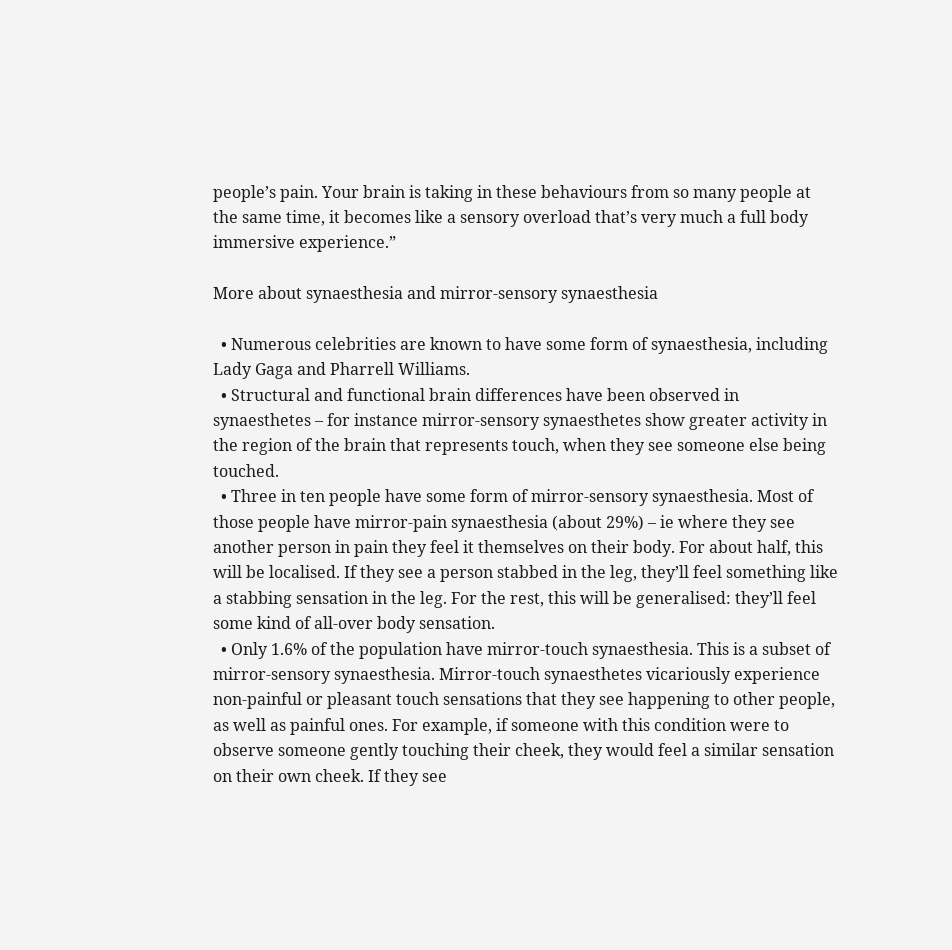people’s pain. Your brain is taking in these behaviours from so many people at the same time, it becomes like a sensory overload that’s very much a full body immersive experience.”

More about synaesthesia and mirror-sensory synaesthesia

  • Numerous celebrities are known to have some form of synaesthesia, including Lady Gaga and Pharrell Williams.
  • Structural and functional brain differences have been observed in synaesthetes – for instance mirror-sensory synaesthetes show greater activity in the region of the brain that represents touch, when they see someone else being touched.
  • Three in ten people have some form of mirror-sensory synaesthesia. Most of those people have mirror-pain synaesthesia (about 29%) – ie where they see another person in pain they feel it themselves on their body. For about half, this will be localised. If they see a person stabbed in the leg, they’ll feel something like a stabbing sensation in the leg. For the rest, this will be generalised: they’ll feel some kind of all-over body sensation.
  • Only 1.6% of the population have mirror-touch synaesthesia. This is a subset of mirror-sensory synaesthesia. Mirror-touch synaesthetes vicariously experience non-painful or pleasant touch sensations that they see happening to other people, as well as painful ones. For example, if someone with this condition were to observe someone gently touching their cheek, they would feel a similar sensation on their own cheek. If they see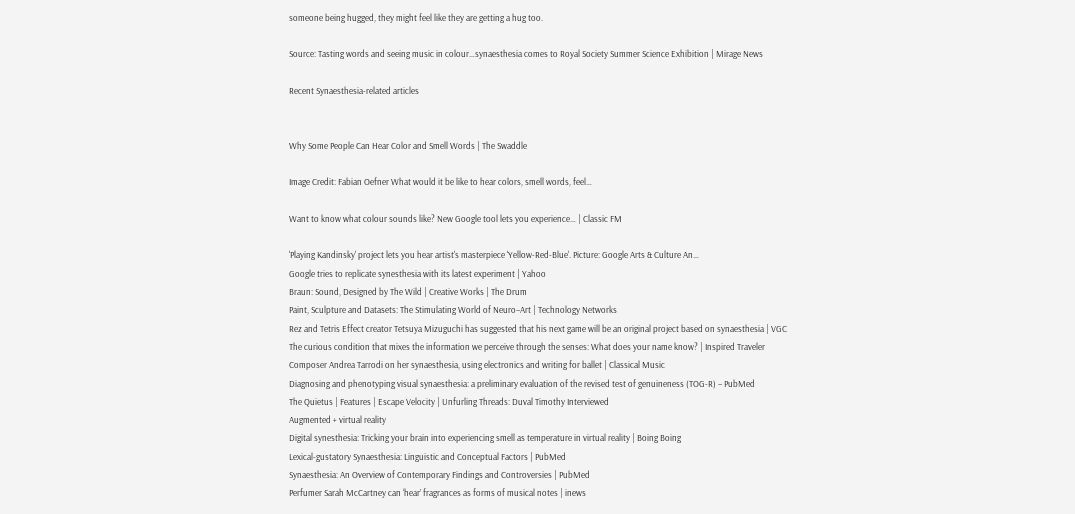someone being hugged, they might feel like they are getting a hug too.

Source: Tasting words and seeing music in colour…synaesthesia comes to Royal Society Summer Science Exhibition | Mirage News

Recent Synaesthesia-related articles


Why Some People Can Hear Color and Smell Words | The Swaddle

Image Credit: Fabian Oefner What would it be like to hear colors, smell words, feel…

Want to know what colour sounds like? New Google tool lets you experience… | Classic FM

'Playing Kandinsky' project lets you hear artist's masterpiece 'Yellow-Red-Blue'. Picture: Google Arts & Culture An…
Google tries to replicate synesthesia with its latest experiment | Yahoo
Braun: Sound, Designed by The Wild | Creative Works | The Drum
Paint, Sculpture and Datasets: The Stimulating World of Neuro–Art | Technology Networks
Rez and Tetris Effect creator Tetsuya Mizuguchi has suggested that his next game will be an original project based on synaesthesia | VGC
The curious condition that mixes the information we perceive through the senses: What does your name know? | Inspired Traveler
Composer Andrea Tarrodi on her synaesthesia, using electronics and writing for ballet | Classical Music
Diagnosing and phenotyping visual synaesthesia: a preliminary evaluation of the revised test of genuineness (TOG-R) – PubMed
The Quietus | Features | Escape Velocity | Unfurling Threads: Duval Timothy Interviewed
Augmented + virtual reality
Digital synesthesia: Tricking your brain into experiencing smell as temperature in virtual reality | Boing Boing
Lexical-gustatory Synaesthesia: Linguistic and Conceptual Factors | PubMed
Synaesthesia: An Overview of Contemporary Findings and Controversies | PubMed
Perfumer Sarah McCartney can ‘hear’ fragrances as forms of musical notes | inews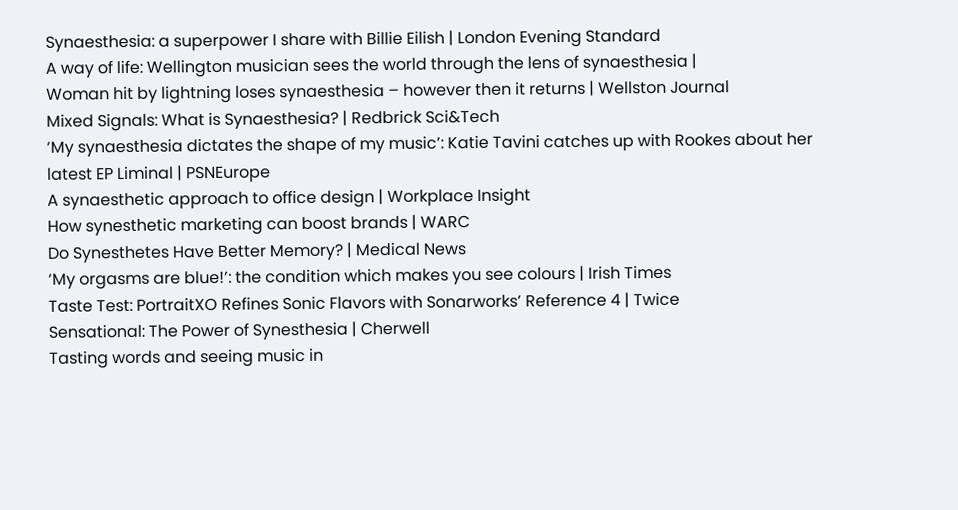Synaesthesia: a superpower I share with Billie Eilish | London Evening Standard
A way of life: Wellington musician sees the world through the lens of synaesthesia |
Woman hit by lightning loses synaesthesia – however then it returns | Wellston Journal
Mixed Signals: What is Synaesthesia? | Redbrick Sci&Tech
‘My synaesthesia dictates the shape of my music’: Katie Tavini catches up with Rookes about her latest EP Liminal | PSNEurope
A synaesthetic approach to office design | Workplace Insight
How synesthetic marketing can boost brands | WARC
Do Synesthetes Have Better Memory? | Medical News
‘My orgasms are blue!’: the condition which makes you see colours | Irish Times
Taste Test: PortraitXO Refines Sonic Flavors with Sonarworks’ Reference 4 | Twice
Sensational: The Power of Synesthesia | Cherwell
Tasting words and seeing music in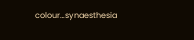colour…synaesthesia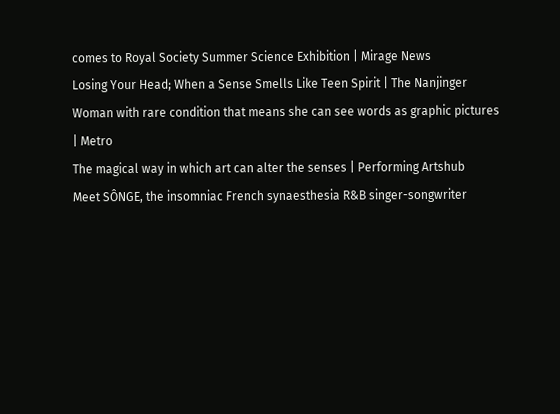comes to Royal Society Summer Science Exhibition | Mirage News
Losing Your Head; When a Sense Smells Like Teen Spirit | The Nanjinger
Woman with rare condition that means she can see words as graphic pictures | Metro
The magical way in which art can alter the senses | Performing Artshub
Meet SÔNGE, the insomniac French synaesthesia R&B singer-songwriter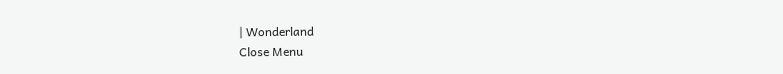| Wonderland
Close Menu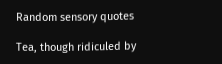Random sensory quotes

Tea, though ridiculed by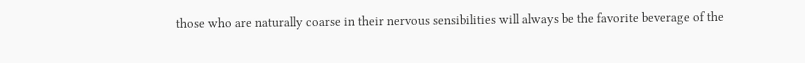those who are naturally coarse in their nervous sensibilities will always be the favorite beverage of the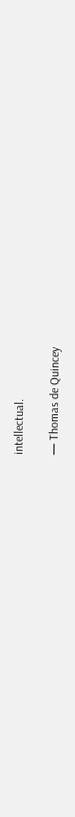intellectual.

— Thomas de Quincey